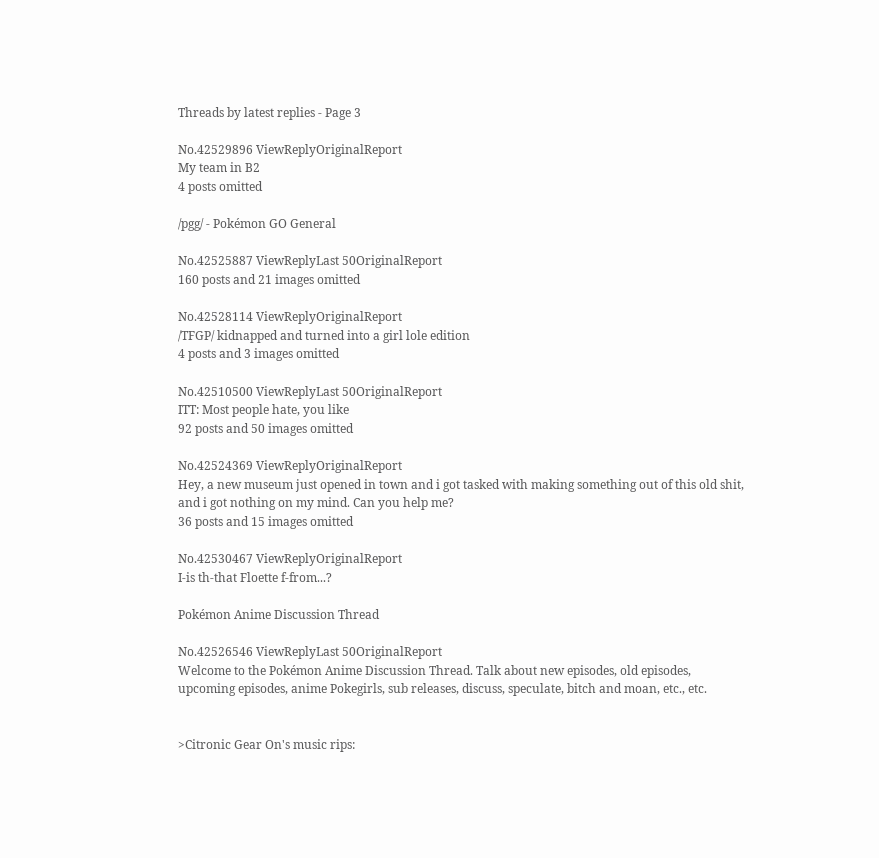Threads by latest replies - Page 3

No.42529896 ViewReplyOriginalReport
My team in B2
4 posts omitted

/pgg/ - Pokémon GO General

No.42525887 ViewReplyLast 50OriginalReport
160 posts and 21 images omitted

No.42528114 ViewReplyOriginalReport
/TFGP/ kidnapped and turned into a girl lole edition
4 posts and 3 images omitted

No.42510500 ViewReplyLast 50OriginalReport
ITT: Most people hate, you like
92 posts and 50 images omitted

No.42524369 ViewReplyOriginalReport
Hey, a new museum just opened in town and i got tasked with making something out of this old shit, and i got nothing on my mind. Can you help me?
36 posts and 15 images omitted

No.42530467 ViewReplyOriginalReport
I-is th-that Floette f-from...?

Pokémon Anime Discussion Thread

No.42526546 ViewReplyLast 50OriginalReport
Welcome to the Pokémon Anime Discussion Thread. Talk about new episodes, old episodes, upcoming episodes, anime Pokegirls, sub releases, discuss, speculate, bitch and moan, etc., etc.


>Citronic Gear On's music rips: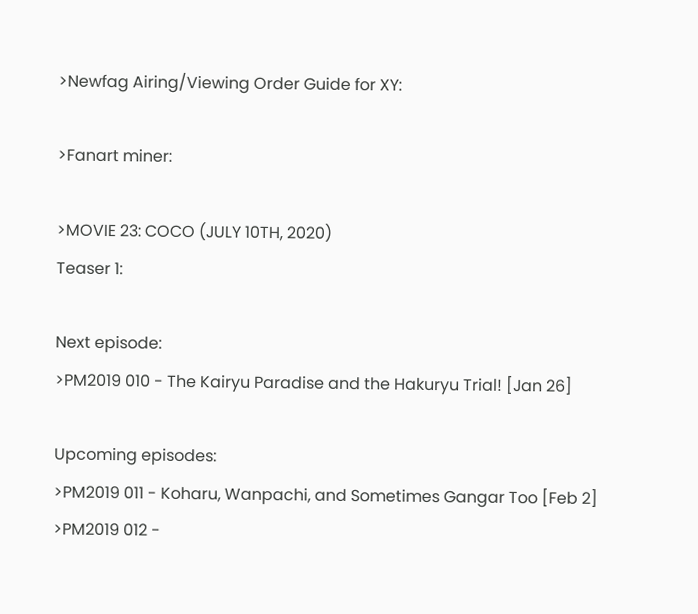>Newfag Airing/Viewing Order Guide for XY:

>Fanart miner:

>MOVIE 23: COCO (JULY 10TH, 2020)
Teaser 1:

Next episode:
>PM2019 010 - The Kairyu Paradise and the Hakuryu Trial! [Jan 26]

Upcoming episodes:
>PM2019 011 - Koharu, Wanpachi, and Sometimes Gangar Too [Feb 2]
>PM2019 012 -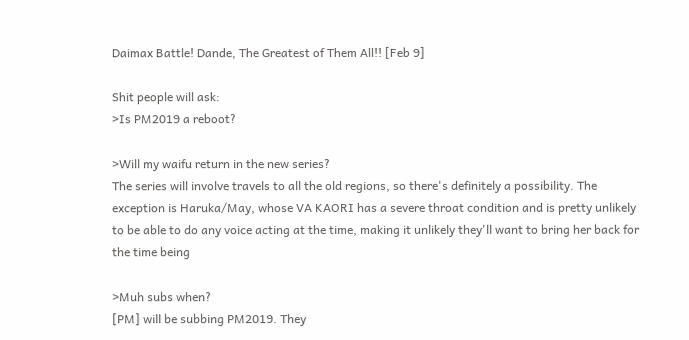Daimax Battle! Dande, The Greatest of Them All!! [Feb 9]

Shit people will ask:
>Is PM2019 a reboot?

>Will my waifu return in the new series?
The series will involve travels to all the old regions, so there's definitely a possibility. The exception is Haruka/May, whose VA KAORI has a severe throat condition and is pretty unlikely to be able to do any voice acting at the time, making it unlikely they'll want to bring her back for the time being

>Muh subs when?
[PM] will be subbing PM2019. They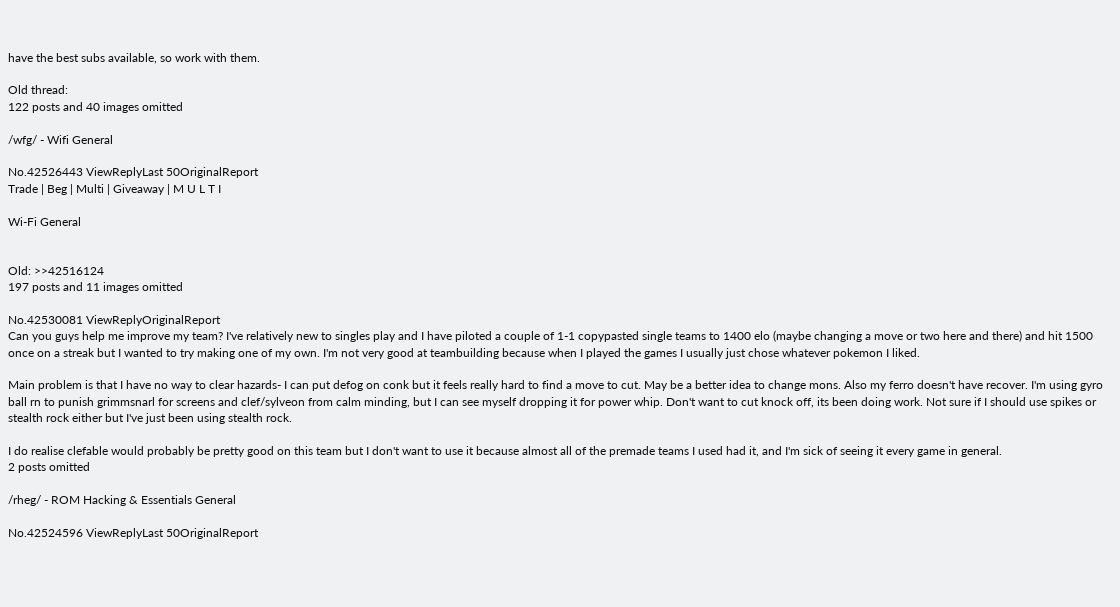have the best subs available, so work with them.

Old thread:
122 posts and 40 images omitted

/wfg/ - Wifi General

No.42526443 ViewReplyLast 50OriginalReport
Trade | Beg | Multi | Giveaway | M U L T I

Wi-Fi General


Old: >>42516124
197 posts and 11 images omitted

No.42530081 ViewReplyOriginalReport
Can you guys help me improve my team? I've relatively new to singles play and I have piloted a couple of 1-1 copypasted single teams to 1400 elo (maybe changing a move or two here and there) and hit 1500 once on a streak but I wanted to try making one of my own. I'm not very good at teambuilding because when I played the games I usually just chose whatever pokemon I liked.

Main problem is that I have no way to clear hazards- I can put defog on conk but it feels really hard to find a move to cut. May be a better idea to change mons. Also my ferro doesn't have recover. I'm using gyro ball rn to punish grimmsnarl for screens and clef/sylveon from calm minding, but I can see myself dropping it for power whip. Don't want to cut knock off, its been doing work. Not sure if I should use spikes or stealth rock either but I've just been using stealth rock.

I do realise clefable would probably be pretty good on this team but I don't want to use it because almost all of the premade teams I used had it, and I'm sick of seeing it every game in general.
2 posts omitted

/rheg/ - ROM Hacking & Essentials General

No.42524596 ViewReplyLast 50OriginalReport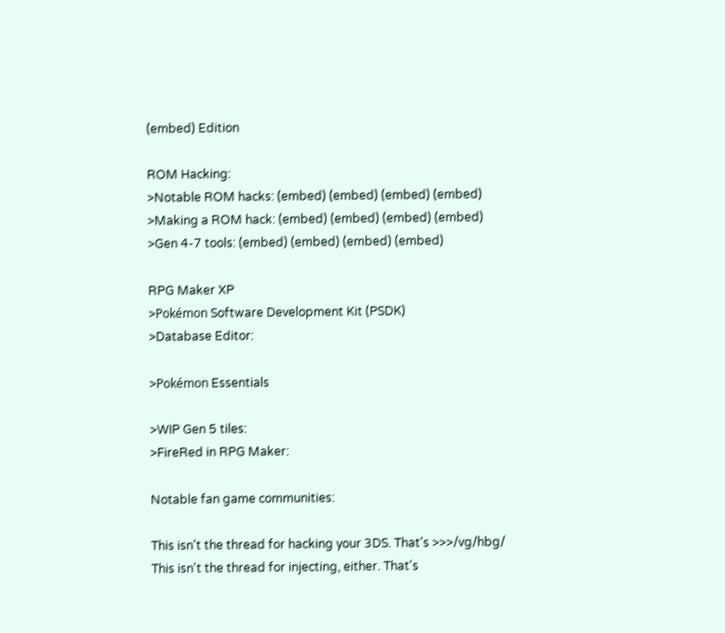(embed) Edition

ROM Hacking:
>Notable ROM hacks: (embed) (embed) (embed) (embed)
>Making a ROM hack: (embed) (embed) (embed) (embed)
>Gen 4-7 tools: (embed) (embed) (embed) (embed)

RPG Maker XP
>Pokémon Software Development Kit (PSDK)
>Database Editor:

>Pokémon Essentials

>WIP Gen 5 tiles:
>FireRed in RPG Maker:

Notable fan game communities:

This isn't the thread for hacking your 3DS. That's >>>/vg/hbg/
This isn't the thread for injecting, either. That's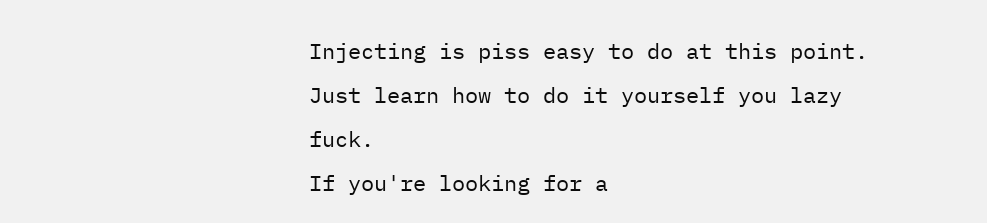Injecting is piss easy to do at this point. Just learn how to do it yourself you lazy fuck.
If you're looking for a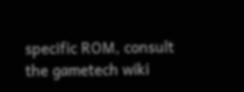specific ROM, consult the gametech wiki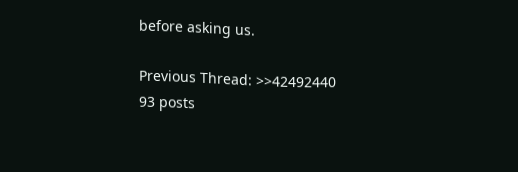before asking us.

Previous Thread: >>42492440
93 posts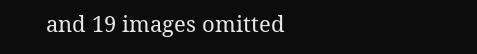and 19 images omitted